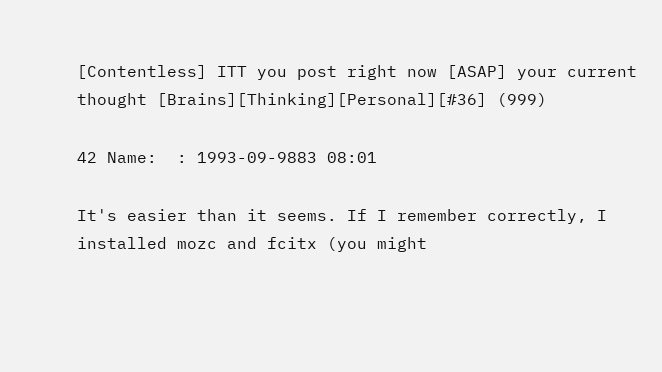[Contentless] ITT you post right now [ASAP] your current thought [Brains][Thinking][Personal][#36] (999)

42 Name:  : 1993-09-9883 08:01

It's easier than it seems. If I remember correctly, I installed mozc and fcitx (you might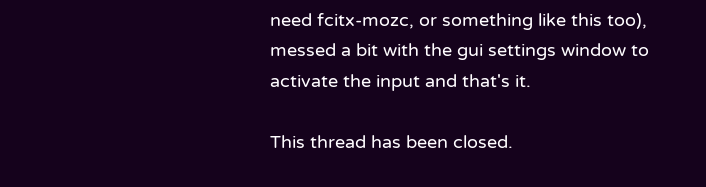need fcitx-mozc, or something like this too), messed a bit with the gui settings window to activate the input and that's it.

This thread has been closed.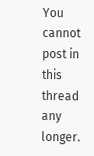You cannot post in this thread any longer.